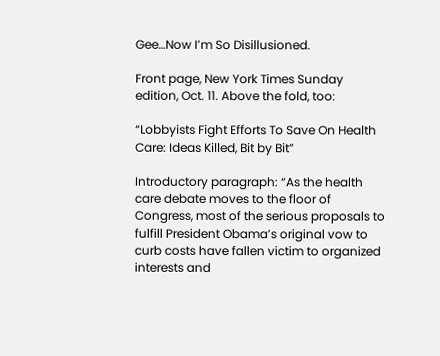Gee…Now I’m So Disillusioned.

Front page, New York Times Sunday edition, Oct. 11. Above the fold, too:

“Lobbyists Fight Efforts To Save On Health Care: Ideas Killed, Bit by Bit”

Introductory paragraph: “As the health care debate moves to the floor of Congress, most of the serious proposals to fulfill President Obama’s original vow to curb costs have fallen victim to organized interests and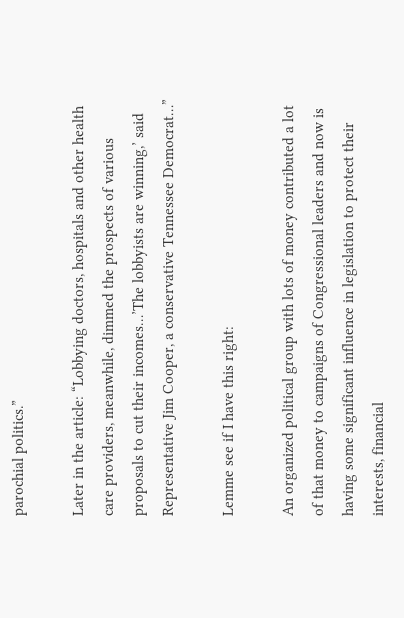parochial politics.”

Later in the article: “Lobbying doctors, hospitals and other health care providers, meanwhile, dimmed the prospects of various proposals to cut their incomes…’The lobbyists are winning,’ said Representative Jim Cooper, a conservative Tennessee Democrat…”

Lemme see if I have this right:

An organized political group with lots of money contributed a lot of that money to campaigns of Congressional leaders and now is having some significant influence in legislation to protect their interests, financial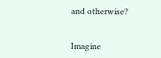and otherwise?


Imagine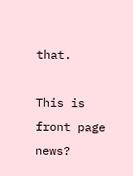that.

This is front page news?